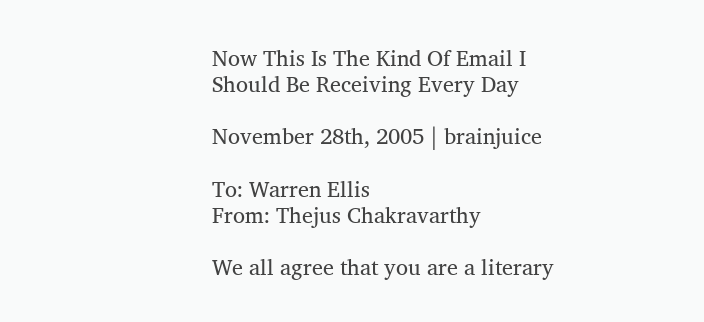Now This Is The Kind Of Email I Should Be Receiving Every Day

November 28th, 2005 | brainjuice

To: Warren Ellis
From: Thejus Chakravarthy

We all agree that you are a literary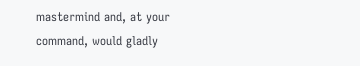mastermind and, at your command, would gladly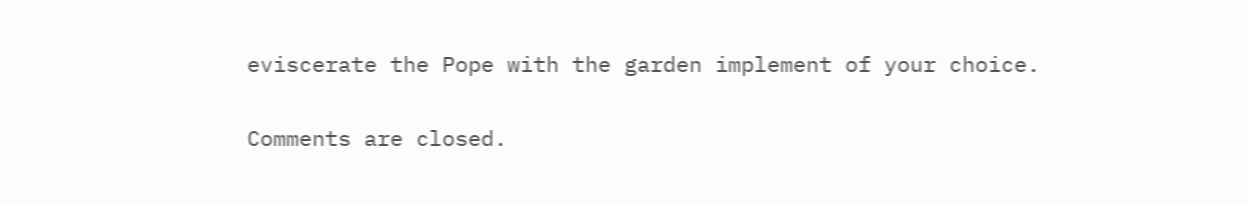eviscerate the Pope with the garden implement of your choice.

Comments are closed.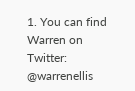1. You can find Warren on Twitter: @warrenellis